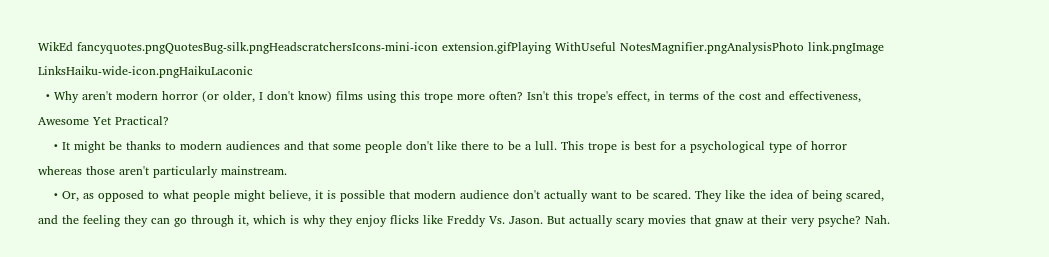WikEd fancyquotes.pngQuotesBug-silk.pngHeadscratchersIcons-mini-icon extension.gifPlaying WithUseful NotesMagnifier.pngAnalysisPhoto link.pngImage LinksHaiku-wide-icon.pngHaikuLaconic
  • Why aren't modern horror (or older, I don't know) films using this trope more often? Isn't this trope's effect, in terms of the cost and effectiveness, Awesome Yet Practical?
    • It might be thanks to modern audiences and that some people don't like there to be a lull. This trope is best for a psychological type of horror whereas those aren't particularly mainstream.
    • Or, as opposed to what people might believe, it is possible that modern audience don't actually want to be scared. They like the idea of being scared, and the feeling they can go through it, which is why they enjoy flicks like Freddy Vs. Jason. But actually scary movies that gnaw at their very psyche? Nah.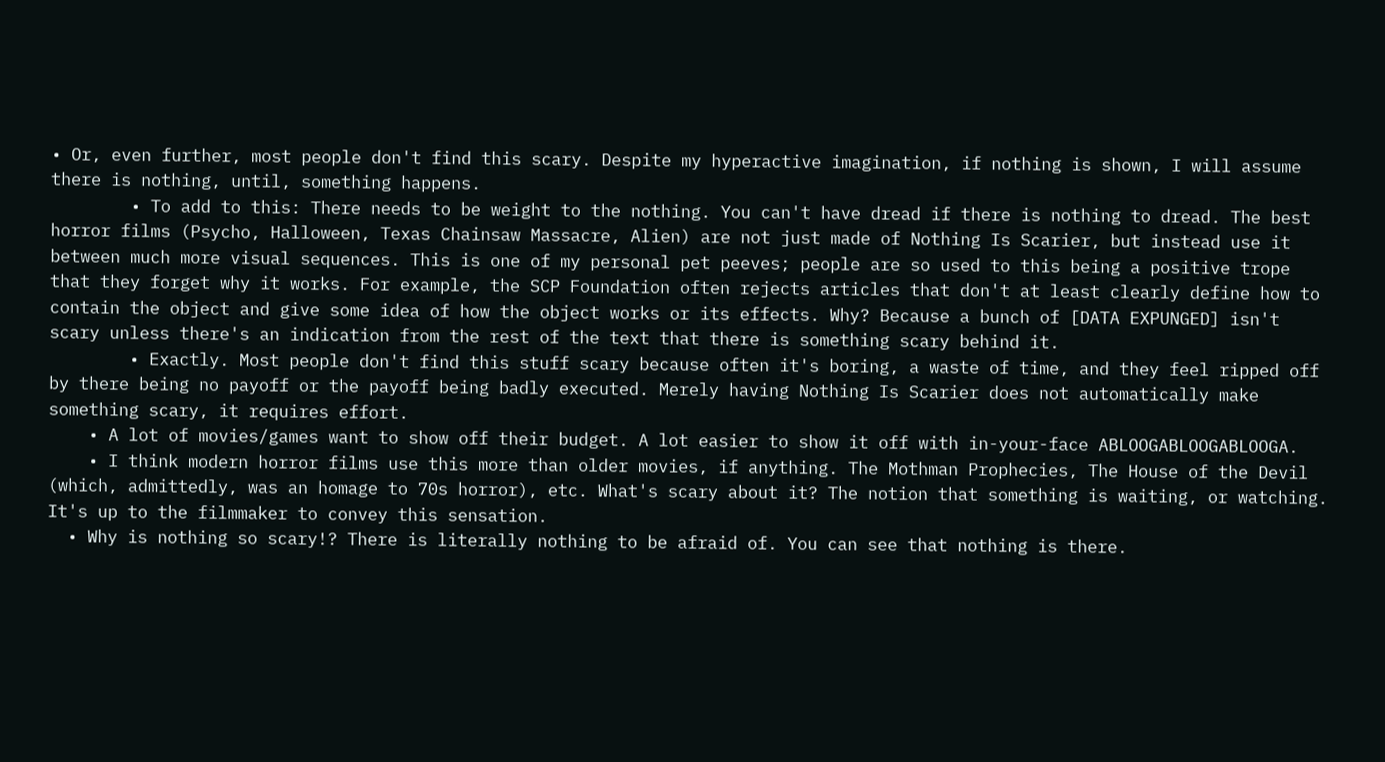• Or, even further, most people don't find this scary. Despite my hyperactive imagination, if nothing is shown, I will assume there is nothing, until, something happens.
        • To add to this: There needs to be weight to the nothing. You can't have dread if there is nothing to dread. The best horror films (Psycho, Halloween, Texas Chainsaw Massacre, Alien) are not just made of Nothing Is Scarier, but instead use it between much more visual sequences. This is one of my personal pet peeves; people are so used to this being a positive trope that they forget why it works. For example, the SCP Foundation often rejects articles that don't at least clearly define how to contain the object and give some idea of how the object works or its effects. Why? Because a bunch of [DATA EXPUNGED] isn't scary unless there's an indication from the rest of the text that there is something scary behind it.
        • Exactly. Most people don't find this stuff scary because often it's boring, a waste of time, and they feel ripped off by there being no payoff or the payoff being badly executed. Merely having Nothing Is Scarier does not automatically make something scary, it requires effort.
    • A lot of movies/games want to show off their budget. A lot easier to show it off with in-your-face ABLOOGABLOOGABLOOGA.
    • I think modern horror films use this more than older movies, if anything. The Mothman Prophecies, The House of the Devil (which, admittedly, was an homage to 70s horror), etc. What's scary about it? The notion that something is waiting, or watching. It's up to the filmmaker to convey this sensation.
  • Why is nothing so scary!? There is literally nothing to be afraid of. You can see that nothing is there.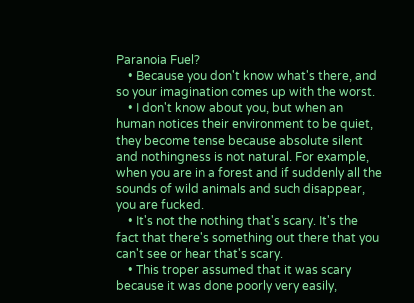Paranoia Fuel?
    • Because you don't know what's there, and so your imagination comes up with the worst.
    • I don't know about you, but when an human notices their environment to be quiet, they become tense because absolute silent and nothingness is not natural. For example, when you are in a forest and if suddenly all the sounds of wild animals and such disappear, you are fucked.
    • It's not the nothing that's scary. It's the fact that there's something out there that you can't see or hear that's scary.
    • This troper assumed that it was scary because it was done poorly very easily,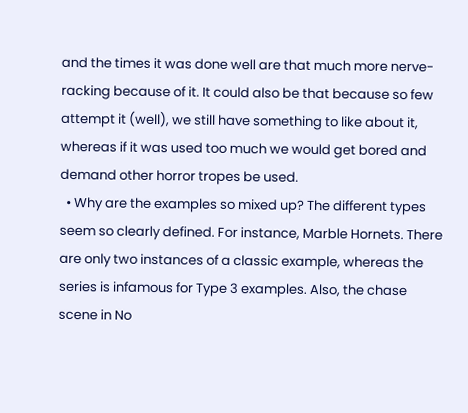and the times it was done well are that much more nerve-racking because of it. It could also be that because so few attempt it (well), we still have something to like about it, whereas if it was used too much we would get bored and demand other horror tropes be used.
  • Why are the examples so mixed up? The different types seem so clearly defined. For instance, Marble Hornets. There are only two instances of a classic example, whereas the series is infamous for Type 3 examples. Also, the chase scene in No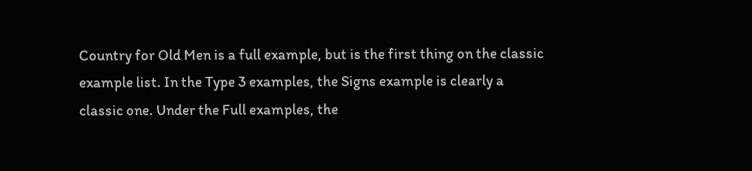Country for Old Men is a full example, but is the first thing on the classic example list. In the Type 3 examples, the Signs example is clearly a classic one. Under the Full examples, the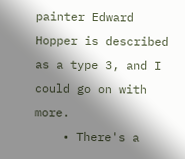painter Edward Hopper is described as a type 3, and I could go on with more.
    • There's a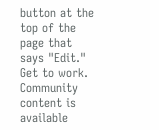button at the top of the page that says "Edit." Get to work.
Community content is available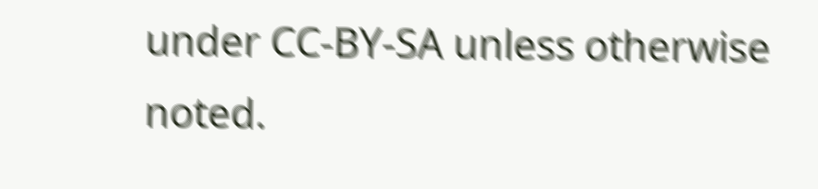under CC-BY-SA unless otherwise noted.